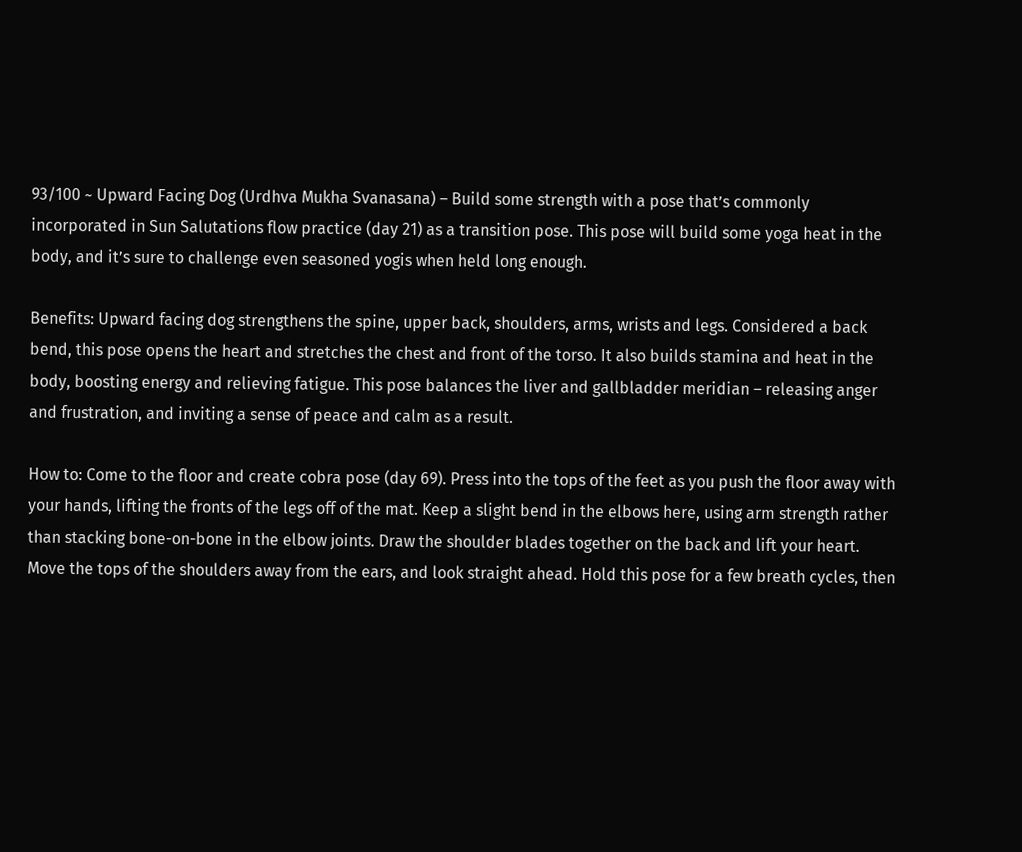93/100 ~ Upward Facing Dog (Urdhva Mukha Svanasana) – Build some strength with a pose that’s commonly incorporated in Sun Salutations flow practice (day 21) as a transition pose. This pose will build some yoga heat in the body, and it’s sure to challenge even seasoned yogis when held long enough.

Benefits: Upward facing dog strengthens the spine, upper back, shoulders, arms, wrists and legs. Considered a back bend, this pose opens the heart and stretches the chest and front of the torso. It also builds stamina and heat in the body, boosting energy and relieving fatigue. This pose balances the liver and gallbladder meridian – releasing anger and frustration, and inviting a sense of peace and calm as a result.

How to: Come to the floor and create cobra pose (day 69). Press into the tops of the feet as you push the floor away with your hands, lifting the fronts of the legs off of the mat. Keep a slight bend in the elbows here, using arm strength rather than stacking bone-on-bone in the elbow joints. Draw the shoulder blades together on the back and lift your heart. Move the tops of the shoulders away from the ears, and look straight ahead. Hold this pose for a few breath cycles, then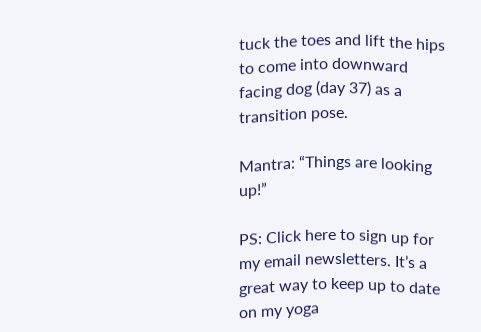tuck the toes and lift the hips to come into downward facing dog (day 37) as a transition pose.

Mantra: “Things are looking up!”

PS: Click here to sign up for my email newsletters. It’s a great way to keep up to date on my yoga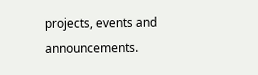projects, events and announcements.